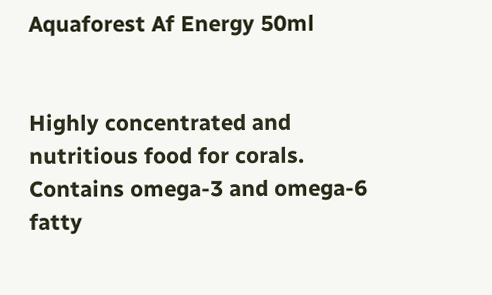Aquaforest Af Energy 50ml


Highly concentrated and nutritious food for corals. Contains omega-3 and omega-6 fatty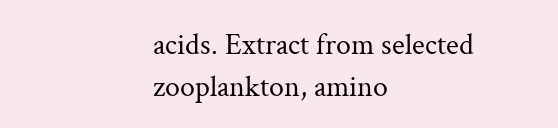acids. Extract from selected zooplankton, amino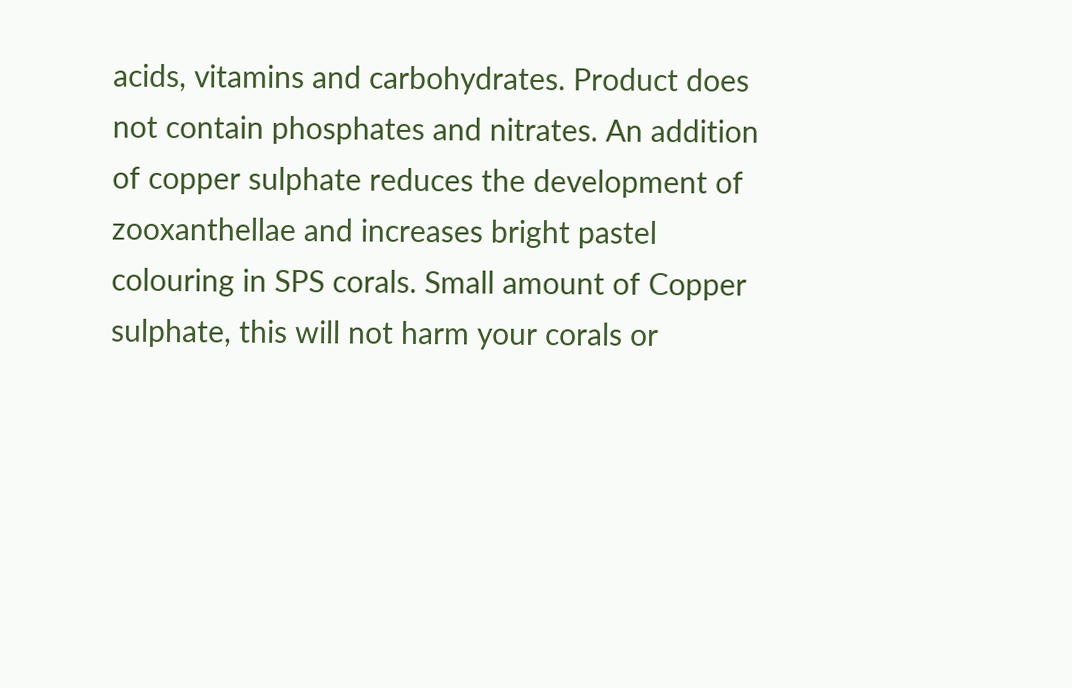acids, vitamins and carbohydrates. Product does not contain phosphates and nitrates. An addition of copper sulphate reduces the development of zooxanthellae and increases bright pastel colouring in SPS corals. Small amount of Copper sulphate, this will not harm your corals or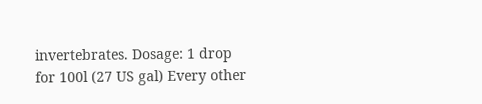invertebrates. Dosage: 1 drop for 100l (27 US gal) Every other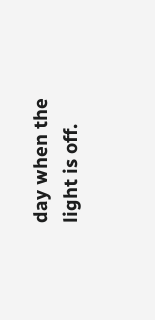day when the light is off.